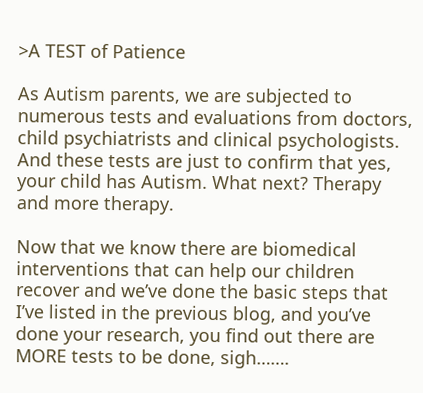>A TEST of Patience

As Autism parents, we are subjected to numerous tests and evaluations from doctors, child psychiatrists and clinical psychologists. And these tests are just to confirm that yes, your child has Autism. What next? Therapy and more therapy.

Now that we know there are biomedical interventions that can help our children recover and we’ve done the basic steps that I’ve listed in the previous blog, and you’ve done your research, you find out there are MORE tests to be done, sigh…….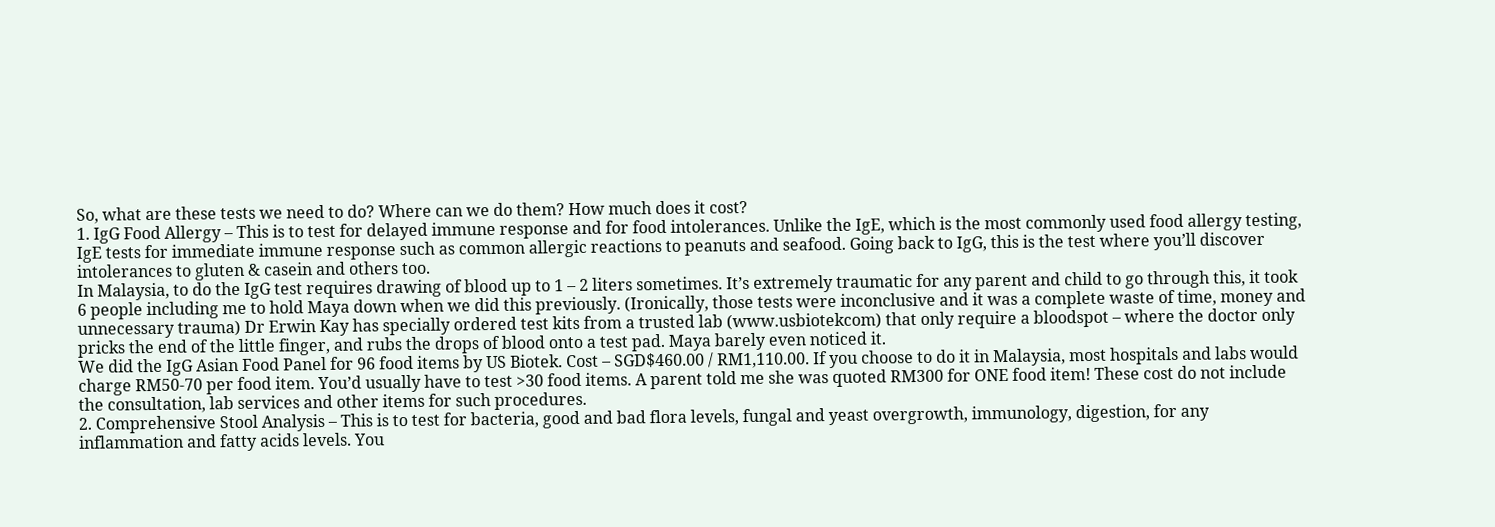So, what are these tests we need to do? Where can we do them? How much does it cost?
1. IgG Food Allergy – This is to test for delayed immune response and for food intolerances. Unlike the IgE, which is the most commonly used food allergy testing, IgE tests for immediate immune response such as common allergic reactions to peanuts and seafood. Going back to IgG, this is the test where you’ll discover intolerances to gluten & casein and others too.
In Malaysia, to do the IgG test requires drawing of blood up to 1 – 2 liters sometimes. It’s extremely traumatic for any parent and child to go through this, it took 6 people including me to hold Maya down when we did this previously. (Ironically, those tests were inconclusive and it was a complete waste of time, money and unnecessary trauma) Dr Erwin Kay has specially ordered test kits from a trusted lab (www.usbiotekcom) that only require a bloodspot – where the doctor only pricks the end of the little finger, and rubs the drops of blood onto a test pad. Maya barely even noticed it.
We did the IgG Asian Food Panel for 96 food items by US Biotek. Cost – SGD$460.00 / RM1,110.00. If you choose to do it in Malaysia, most hospitals and labs would charge RM50-70 per food item. You’d usually have to test >30 food items. A parent told me she was quoted RM300 for ONE food item! These cost do not include the consultation, lab services and other items for such procedures.
2. Comprehensive Stool Analysis – This is to test for bacteria, good and bad flora levels, fungal and yeast overgrowth, immunology, digestion, for any inflammation and fatty acids levels. You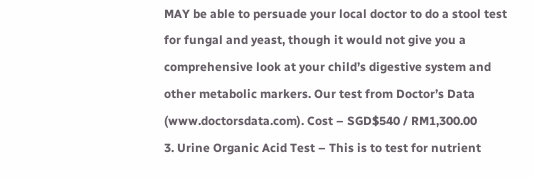MAY be able to persuade your local doctor to do a stool test for fungal and yeast, though it would not give you a comprehensive look at your child’s digestive system and other metabolic markers. Our test from Doctor’s Data (www.doctorsdata.com). Cost – SGD$540 / RM1,300.00
3. Urine Organic Acid Test – This is to test for nutrient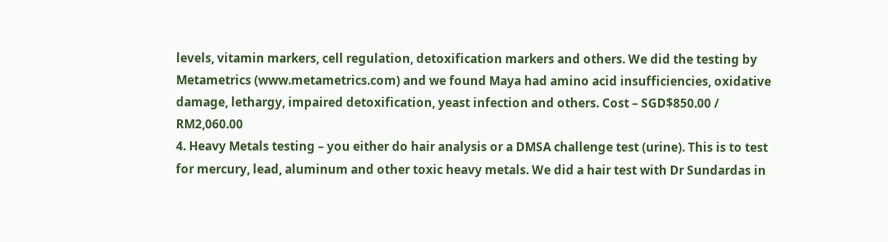levels, vitamin markers, cell regulation, detoxification markers and others. We did the testing by Metametrics (www.metametrics.com) and we found Maya had amino acid insufficiencies, oxidative damage, lethargy, impaired detoxification, yeast infection and others. Cost – SGD$850.00 / RM2,060.00
4. Heavy Metals testing – you either do hair analysis or a DMSA challenge test (urine). This is to test for mercury, lead, aluminum and other toxic heavy metals. We did a hair test with Dr Sundardas in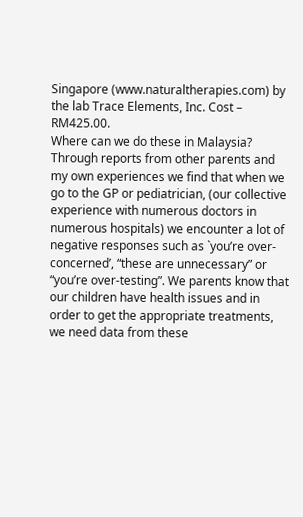Singapore (www.naturaltherapies.com) by the lab Trace Elements, Inc. Cost – RM425.00.
Where can we do these in Malaysia? Through reports from other parents and my own experiences we find that when we go to the GP or pediatrician, (our collective experience with numerous doctors in numerous hospitals) we encounter a lot of negative responses such as `you’re over-concerned’, “these are unnecessary” or “you’re over-testing”. We parents know that our children have health issues and in order to get the appropriate treatments, we need data from these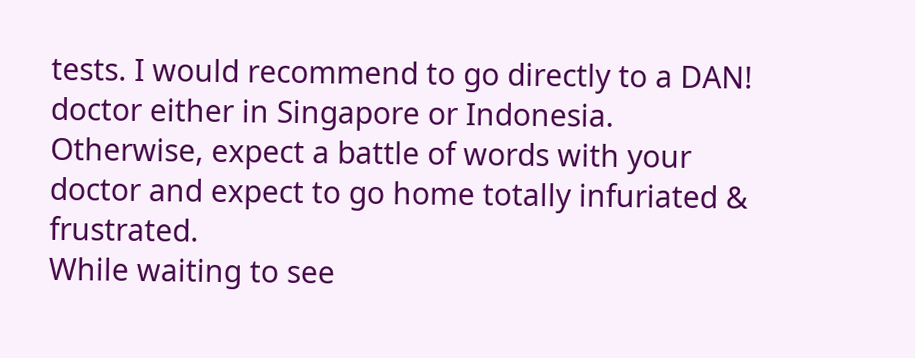tests. I would recommend to go directly to a DAN! doctor either in Singapore or Indonesia. Otherwise, expect a battle of words with your doctor and expect to go home totally infuriated & frustrated.
While waiting to see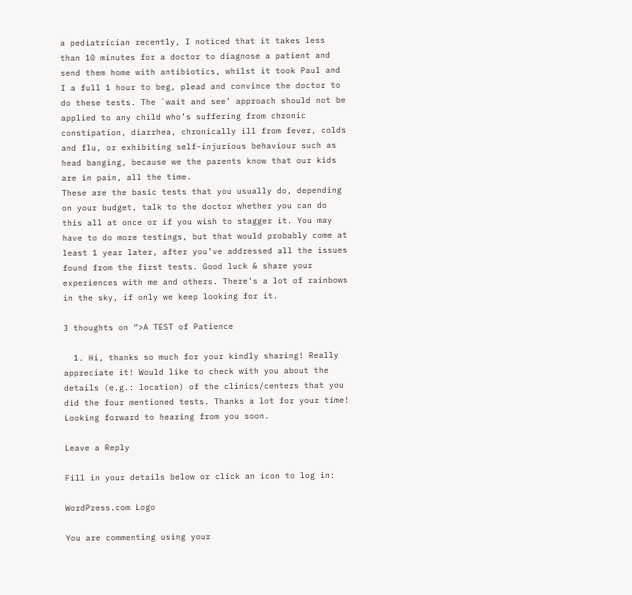a pediatrician recently, I noticed that it takes less than 10 minutes for a doctor to diagnose a patient and send them home with antibiotics, whilst it took Paul and I a full 1 hour to beg, plead and convince the doctor to do these tests. The `wait and see’ approach should not be applied to any child who’s suffering from chronic constipation, diarrhea, chronically ill from fever, colds and flu, or exhibiting self-injurious behaviour such as head banging, because we the parents know that our kids are in pain, all the time.
These are the basic tests that you usually do, depending on your budget, talk to the doctor whether you can do this all at once or if you wish to stagger it. You may have to do more testings, but that would probably come at least 1 year later, after you’ve addressed all the issues found from the first tests. Good luck & share your experiences with me and others. There’s a lot of rainbows in the sky, if only we keep looking for it.

3 thoughts on “>A TEST of Patience

  1. Hi, thanks so much for your kindly sharing! Really appreciate it! Would like to check with you about the details (e.g.: location) of the clinics/centers that you did the four mentioned tests. Thanks a lot for your time! Looking forward to hearing from you soon.

Leave a Reply

Fill in your details below or click an icon to log in:

WordPress.com Logo

You are commenting using your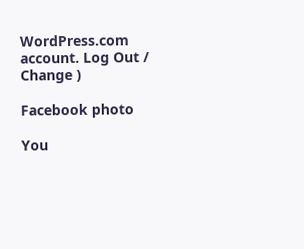WordPress.com account. Log Out /  Change )

Facebook photo

You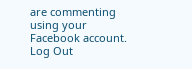are commenting using your Facebook account. Log Out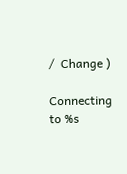/  Change )

Connecting to %s